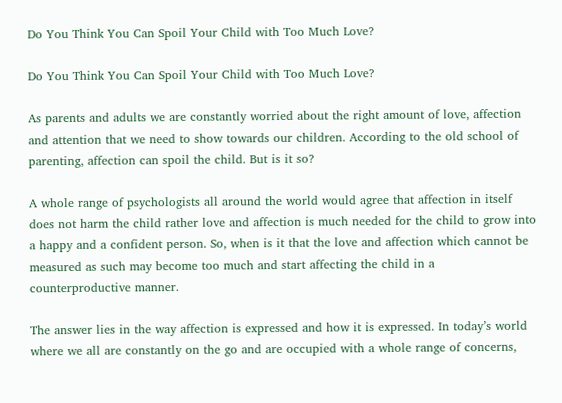Do You Think You Can Spoil Your Child with Too Much Love?

Do You Think You Can Spoil Your Child with Too Much Love?

As parents and adults we are constantly worried about the right amount of love, affection and attention that we need to show towards our children. According to the old school of parenting, affection can spoil the child. But is it so?

A whole range of psychologists all around the world would agree that affection in itself does not harm the child rather love and affection is much needed for the child to grow into a happy and a confident person. So, when is it that the love and affection which cannot be measured as such may become too much and start affecting the child in a counterproductive manner.

The answer lies in the way affection is expressed and how it is expressed. In today’s world where we all are constantly on the go and are occupied with a whole range of concerns,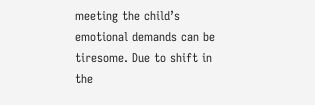meeting the child’s emotional demands can be tiresome. Due to shift in the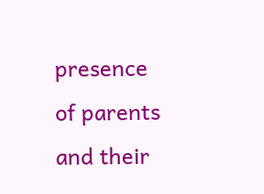presence of parents and their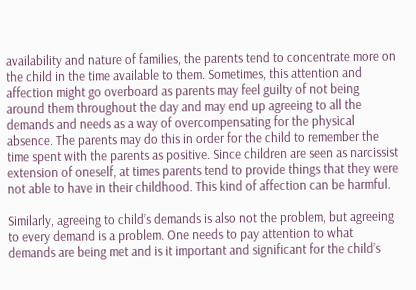availability and nature of families, the parents tend to concentrate more on the child in the time available to them. Sometimes, this attention and affection might go overboard as parents may feel guilty of not being around them throughout the day and may end up agreeing to all the demands and needs as a way of overcompensating for the physical absence. The parents may do this in order for the child to remember the time spent with the parents as positive. Since children are seen as narcissist extension of oneself, at times parents tend to provide things that they were not able to have in their childhood. This kind of affection can be harmful.

Similarly, agreeing to child’s demands is also not the problem, but agreeing to every demand is a problem. One needs to pay attention to what demands are being met and is it important and significant for the child’s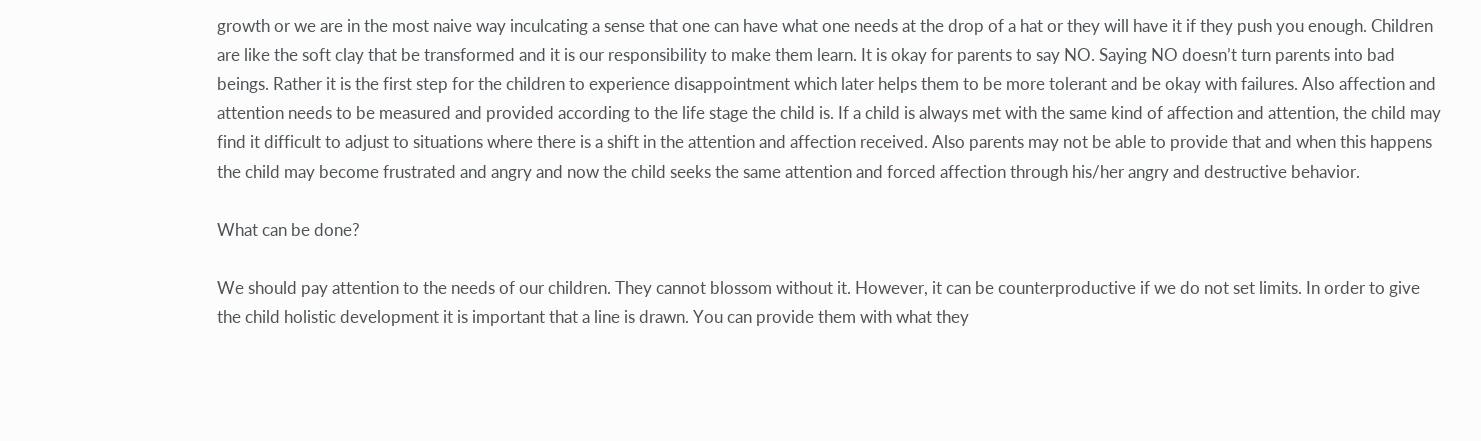growth or we are in the most naive way inculcating a sense that one can have what one needs at the drop of a hat or they will have it if they push you enough. Children are like the soft clay that be transformed and it is our responsibility to make them learn. It is okay for parents to say NO. Saying NO doesn’t turn parents into bad beings. Rather it is the first step for the children to experience disappointment which later helps them to be more tolerant and be okay with failures. Also affection and attention needs to be measured and provided according to the life stage the child is. If a child is always met with the same kind of affection and attention, the child may find it difficult to adjust to situations where there is a shift in the attention and affection received. Also parents may not be able to provide that and when this happens the child may become frustrated and angry and now the child seeks the same attention and forced affection through his/her angry and destructive behavior.

What can be done?

We should pay attention to the needs of our children. They cannot blossom without it. However, it can be counterproductive if we do not set limits. In order to give the child holistic development it is important that a line is drawn. You can provide them with what they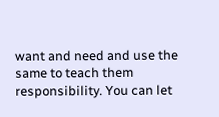want and need and use the same to teach them responsibility. You can let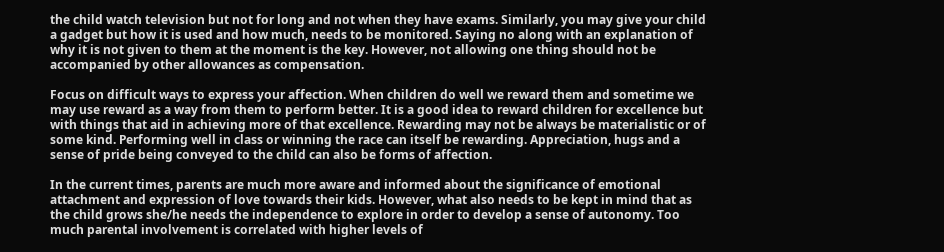the child watch television but not for long and not when they have exams. Similarly, you may give your child a gadget but how it is used and how much, needs to be monitored. Saying no along with an explanation of why it is not given to them at the moment is the key. However, not allowing one thing should not be accompanied by other allowances as compensation.

Focus on difficult ways to express your affection. When children do well we reward them and sometime we may use reward as a way from them to perform better. It is a good idea to reward children for excellence but with things that aid in achieving more of that excellence. Rewarding may not be always be materialistic or of some kind. Performing well in class or winning the race can itself be rewarding. Appreciation, hugs and a sense of pride being conveyed to the child can also be forms of affection.

In the current times, parents are much more aware and informed about the significance of emotional attachment and expression of love towards their kids. However, what also needs to be kept in mind that as the child grows she/he needs the independence to explore in order to develop a sense of autonomy. Too much parental involvement is correlated with higher levels of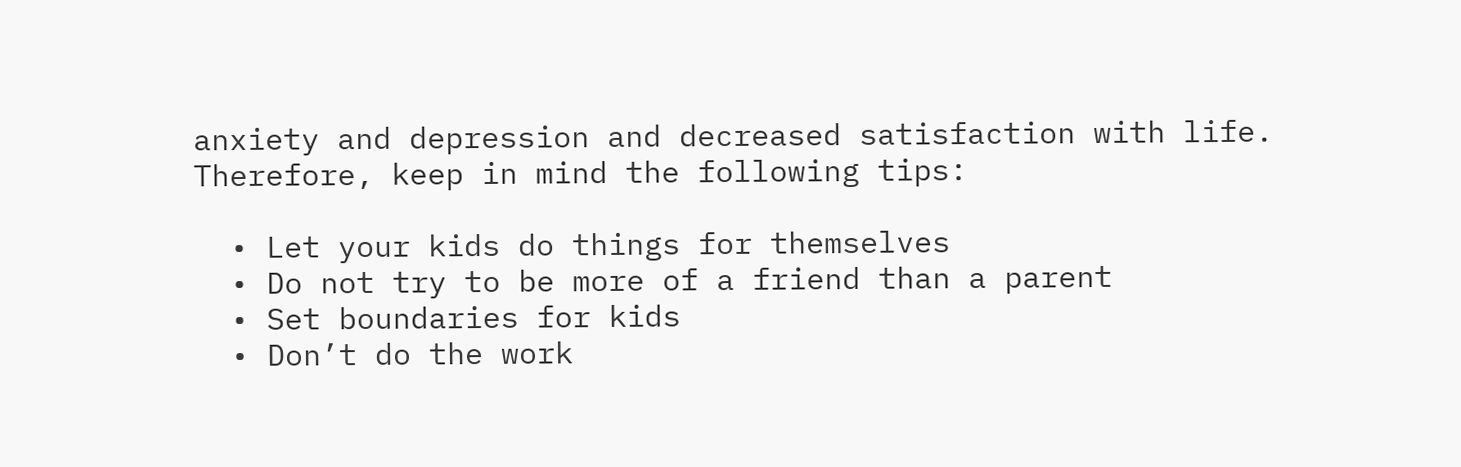anxiety and depression and decreased satisfaction with life. Therefore, keep in mind the following tips:

  • Let your kids do things for themselves
  • Do not try to be more of a friend than a parent
  • Set boundaries for kids
  • Don’t do the work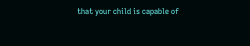that your child is capable of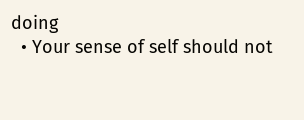doing
  • Your sense of self should not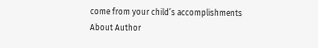come from your child’s accomplishments
About Author